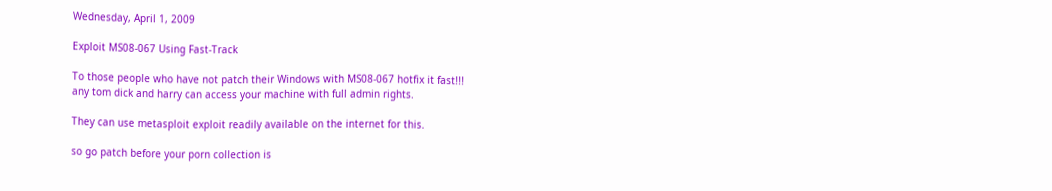Wednesday, April 1, 2009

Exploit MS08-067 Using Fast-Track

To those people who have not patch their Windows with MS08-067 hotfix it fast!!!
any tom dick and harry can access your machine with full admin rights.

They can use metasploit exploit readily available on the internet for this.

so go patch before your porn collection is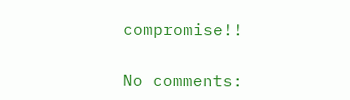compromise!!

No comments: